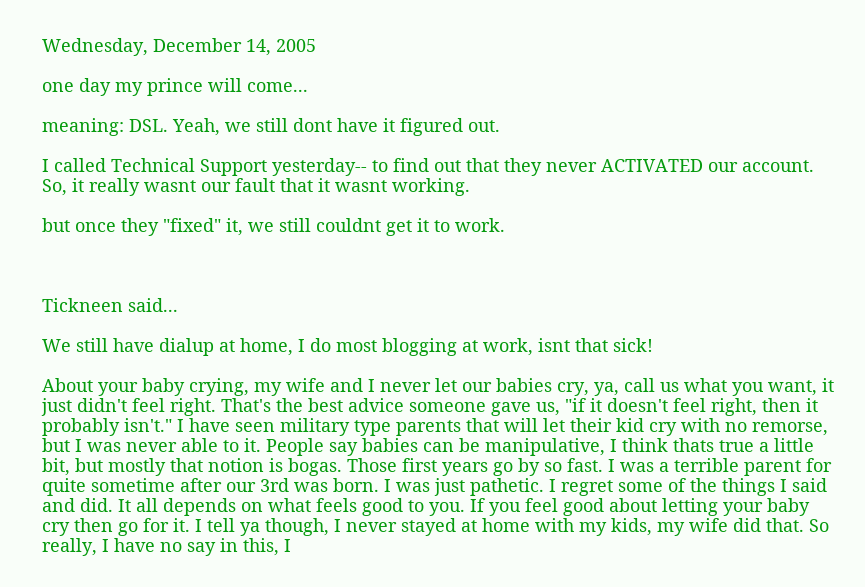Wednesday, December 14, 2005

one day my prince will come...

meaning: DSL. Yeah, we still dont have it figured out.

I called Technical Support yesterday-- to find out that they never ACTIVATED our account. So, it really wasnt our fault that it wasnt working.

but once they "fixed" it, we still couldnt get it to work.



Tickneen said...

We still have dialup at home, I do most blogging at work, isnt that sick!

About your baby crying, my wife and I never let our babies cry, ya, call us what you want, it just didn't feel right. That's the best advice someone gave us, "if it doesn't feel right, then it probably isn't." I have seen military type parents that will let their kid cry with no remorse, but I was never able to it. People say babies can be manipulative, I think thats true a little bit, but mostly that notion is bogas. Those first years go by so fast. I was a terrible parent for quite sometime after our 3rd was born. I was just pathetic. I regret some of the things I said and did. It all depends on what feels good to you. If you feel good about letting your baby cry then go for it. I tell ya though, I never stayed at home with my kids, my wife did that. So really, I have no say in this, I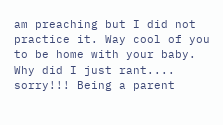am preaching but I did not practice it. Way cool of you to be home with your baby. Why did I just rant.... sorry!!! Being a parent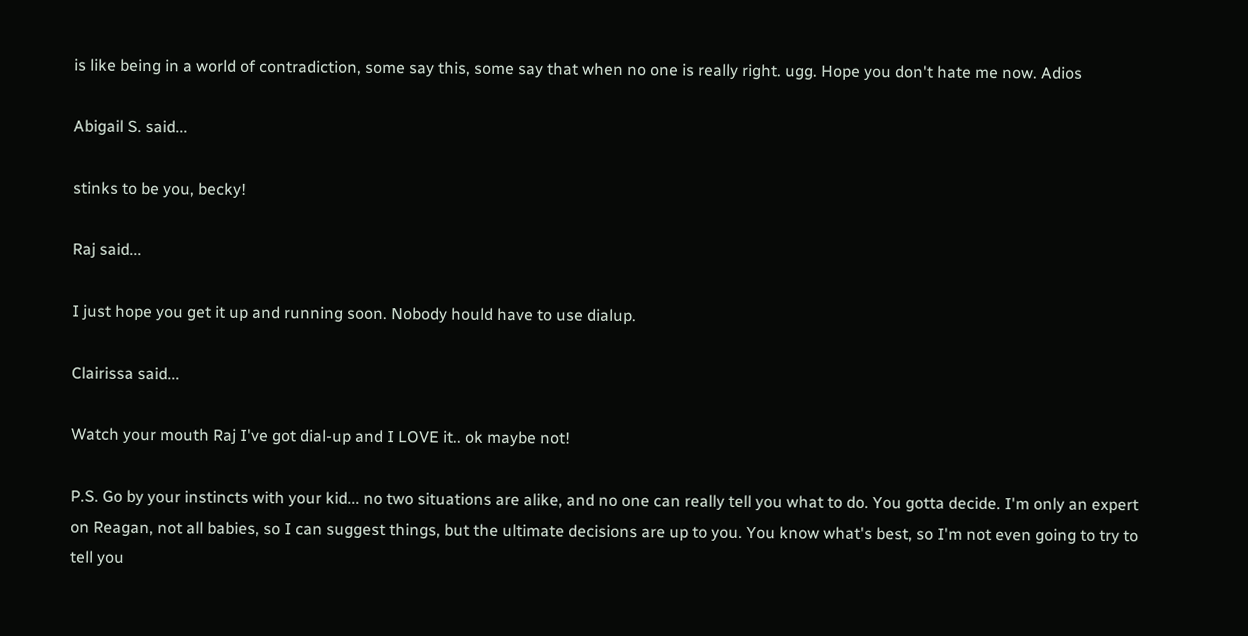is like being in a world of contradiction, some say this, some say that when no one is really right. ugg. Hope you don't hate me now. Adios

Abigail S. said...

stinks to be you, becky!

Raj said...

I just hope you get it up and running soon. Nobody hould have to use dialup.

Clairissa said...

Watch your mouth Raj I've got dial-up and I LOVE it.. ok maybe not!

P.S. Go by your instincts with your kid... no two situations are alike, and no one can really tell you what to do. You gotta decide. I'm only an expert on Reagan, not all babies, so I can suggest things, but the ultimate decisions are up to you. You know what's best, so I'm not even going to try to tell you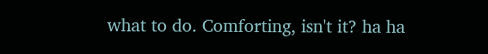what to do. Comforting, isn't it? ha ha